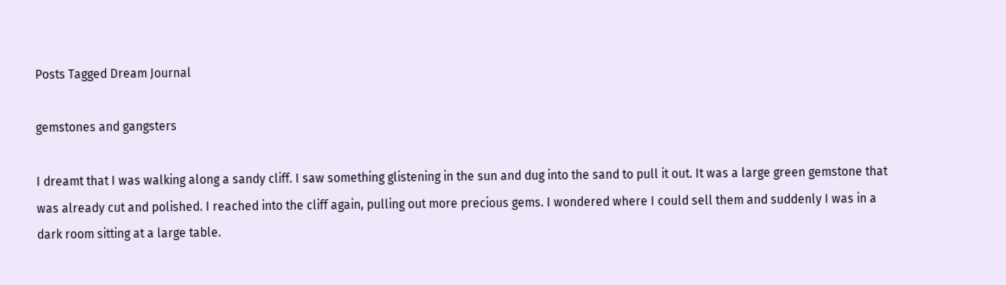Posts Tagged Dream Journal

gemstones and gangsters

I dreamt that I was walking along a sandy cliff. I saw something glistening in the sun and dug into the sand to pull it out. It was a large green gemstone that was already cut and polished. I reached into the cliff again, pulling out more precious gems. I wondered where I could sell them and suddenly I was in a dark room sitting at a large table.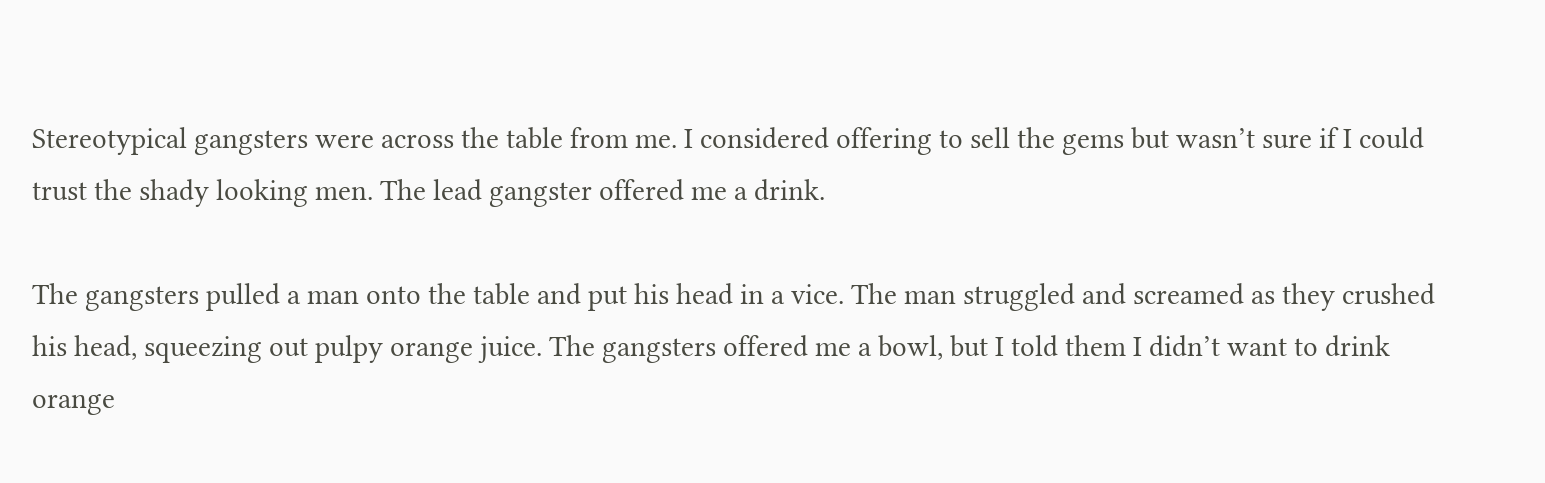Stereotypical gangsters were across the table from me. I considered offering to sell the gems but wasn’t sure if I could trust the shady looking men. The lead gangster offered me a drink.

The gangsters pulled a man onto the table and put his head in a vice. The man struggled and screamed as they crushed his head, squeezing out pulpy orange juice. The gangsters offered me a bowl, but I told them I didn’t want to drink orange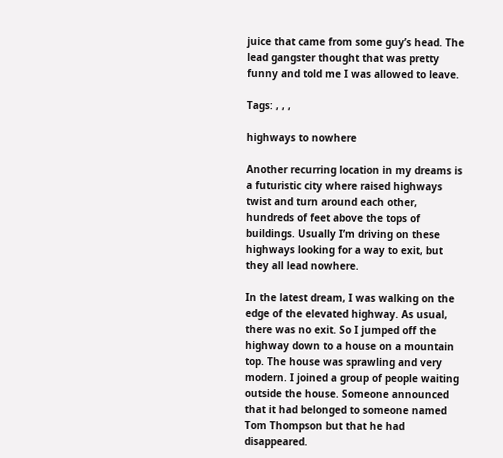juice that came from some guy’s head. The lead gangster thought that was pretty funny and told me I was allowed to leave.

Tags: , , ,

highways to nowhere

Another recurring location in my dreams is a futuristic city where raised highways twist and turn around each other, hundreds of feet above the tops of buildings. Usually I’m driving on these highways looking for a way to exit, but they all lead nowhere.

In the latest dream, I was walking on the edge of the elevated highway. As usual, there was no exit. So I jumped off the highway down to a house on a mountain top. The house was sprawling and very modern. I joined a group of people waiting outside the house. Someone announced that it had belonged to someone named Tom Thompson but that he had disappeared.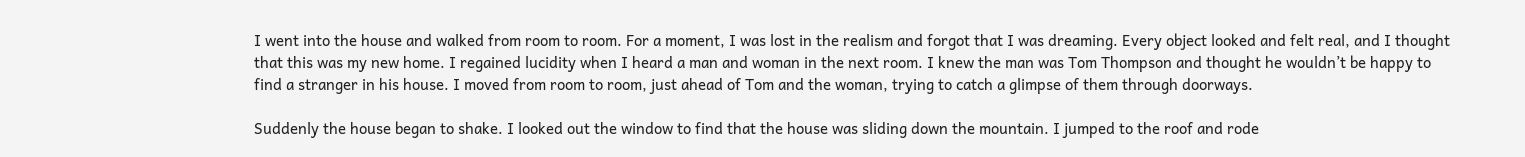I went into the house and walked from room to room. For a moment, I was lost in the realism and forgot that I was dreaming. Every object looked and felt real, and I thought that this was my new home. I regained lucidity when I heard a man and woman in the next room. I knew the man was Tom Thompson and thought he wouldn’t be happy to find a stranger in his house. I moved from room to room, just ahead of Tom and the woman, trying to catch a glimpse of them through doorways.

Suddenly the house began to shake. I looked out the window to find that the house was sliding down the mountain. I jumped to the roof and rode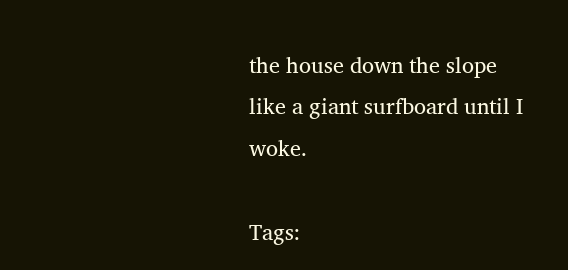the house down the slope like a giant surfboard until I woke.

Tags: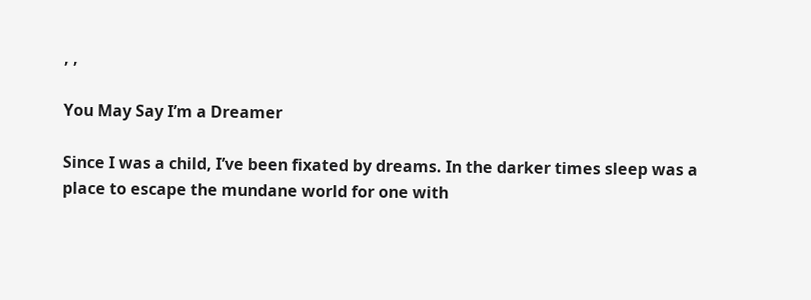, ,

You May Say I’m a Dreamer

Since I was a child, I’ve been fixated by dreams. In the darker times sleep was a place to escape the mundane world for one with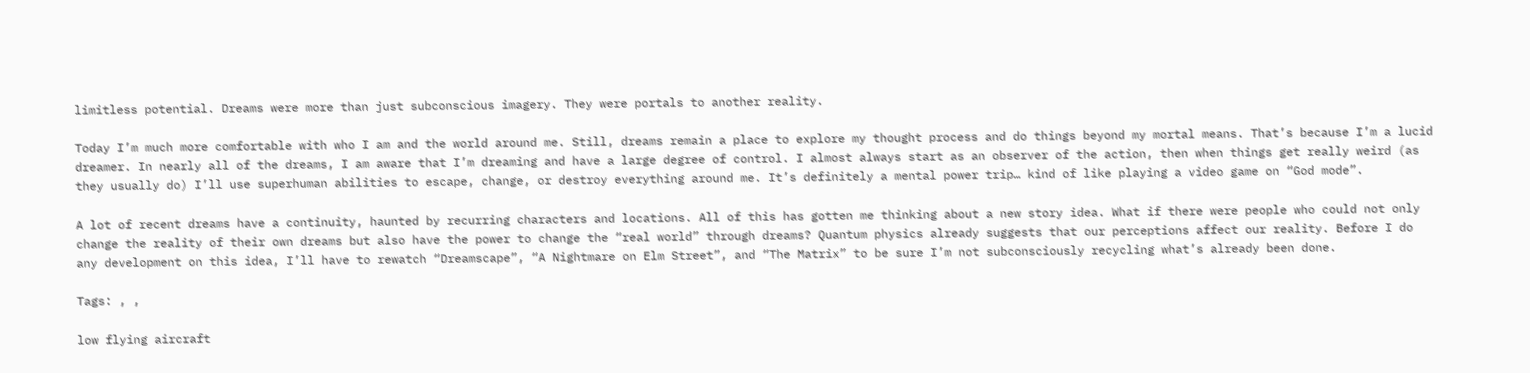limitless potential. Dreams were more than just subconscious imagery. They were portals to another reality.

Today I’m much more comfortable with who I am and the world around me. Still, dreams remain a place to explore my thought process and do things beyond my mortal means. That’s because I’m a lucid dreamer. In nearly all of the dreams, I am aware that I’m dreaming and have a large degree of control. I almost always start as an observer of the action, then when things get really weird (as they usually do) I’ll use superhuman abilities to escape, change, or destroy everything around me. It’s definitely a mental power trip… kind of like playing a video game on “God mode”.

A lot of recent dreams have a continuity, haunted by recurring characters and locations. All of this has gotten me thinking about a new story idea. What if there were people who could not only change the reality of their own dreams but also have the power to change the “real world” through dreams? Quantum physics already suggests that our perceptions affect our reality. Before I do any development on this idea, I’ll have to rewatch “Dreamscape”, “A Nightmare on Elm Street”, and “The Matrix” to be sure I’m not subconsciously recycling what’s already been done.

Tags: , ,

low flying aircraft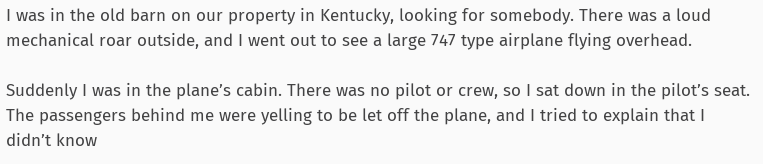I was in the old barn on our property in Kentucky, looking for somebody. There was a loud mechanical roar outside, and I went out to see a large 747 type airplane flying overhead.

Suddenly I was in the plane’s cabin. There was no pilot or crew, so I sat down in the pilot’s seat. The passengers behind me were yelling to be let off the plane, and I tried to explain that I didn’t know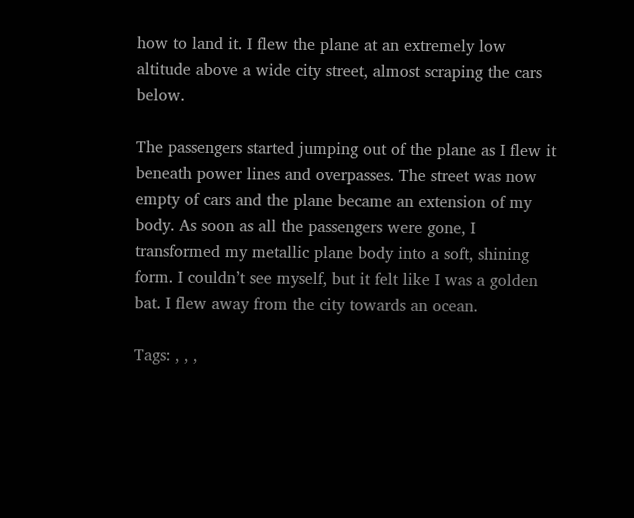how to land it. I flew the plane at an extremely low altitude above a wide city street, almost scraping the cars below.

The passengers started jumping out of the plane as I flew it beneath power lines and overpasses. The street was now empty of cars and the plane became an extension of my body. As soon as all the passengers were gone, I transformed my metallic plane body into a soft, shining form. I couldn’t see myself, but it felt like I was a golden bat. I flew away from the city towards an ocean.

Tags: , , ,